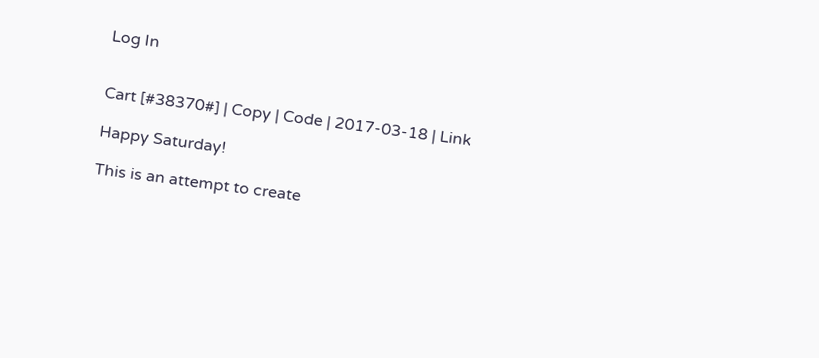Log In


Cart [#38370#] | Copy | Code | 2017-03-18 | Link

Happy Saturday!

This is an attempt to create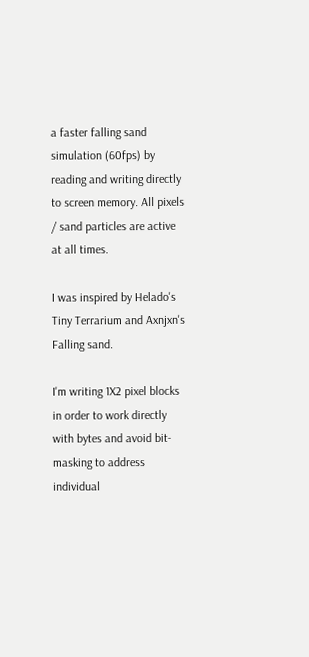a faster falling sand simulation (60fps) by reading and writing directly to screen memory. All pixels / sand particles are active at all times.

I was inspired by Helado's Tiny Terrarium and Axnjxn's Falling sand.

I'm writing 1X2 pixel blocks in order to work directly with bytes and avoid bit-masking to address individual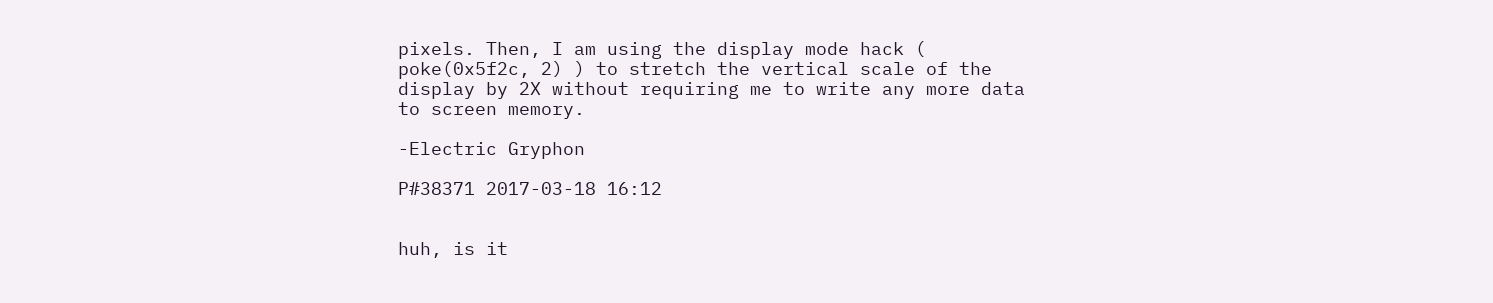pixels. Then, I am using the display mode hack ( poke(0x5f2c, 2) ) to stretch the vertical scale of the display by 2X without requiring me to write any more data to screen memory.

-Electric Gryphon

P#38371 2017-03-18 16:12


huh, is it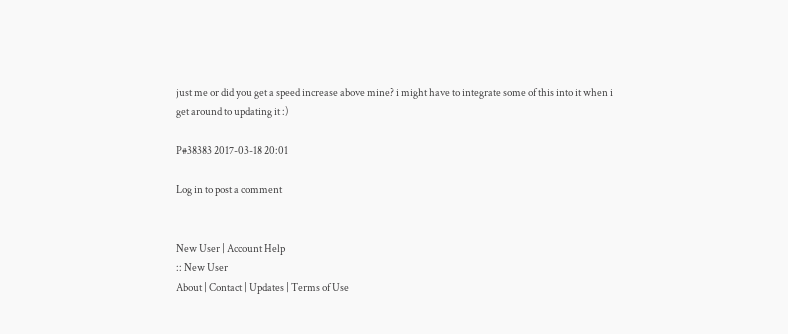just me or did you get a speed increase above mine? i might have to integrate some of this into it when i get around to updating it :)

P#38383 2017-03-18 20:01

Log in to post a comment


New User | Account Help
:: New User
About | Contact | Updates | Terms of Use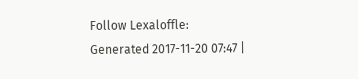Follow Lexaloffle:
Generated 2017-11-20 07:47 |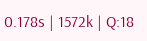0.178s | 1572k | Q:18